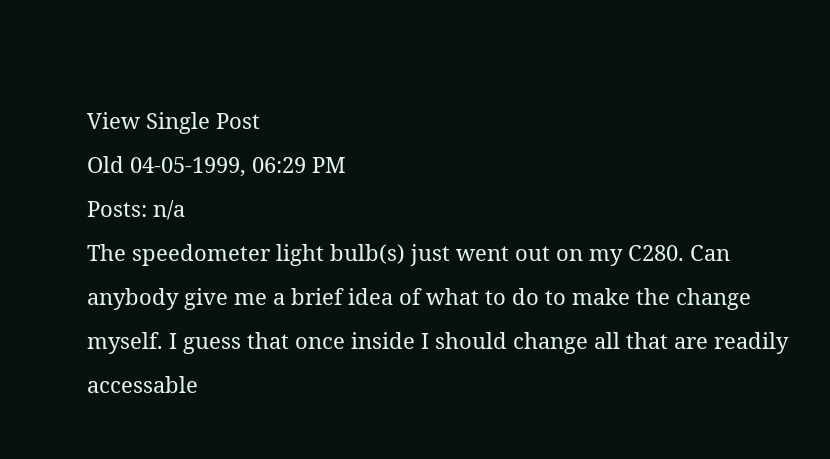View Single Post
Old 04-05-1999, 06:29 PM
Posts: n/a
The speedometer light bulb(s) just went out on my C280. Can anybody give me a brief idea of what to do to make the change myself. I guess that once inside I should change all that are readily accessable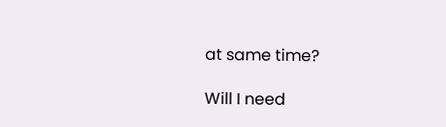at same time?

Will I need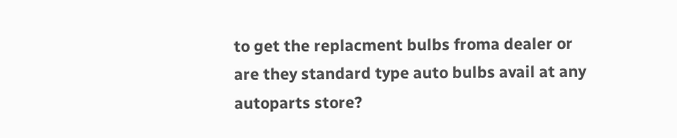to get the replacment bulbs froma dealer or are they standard type auto bulbs avail at any autoparts store?